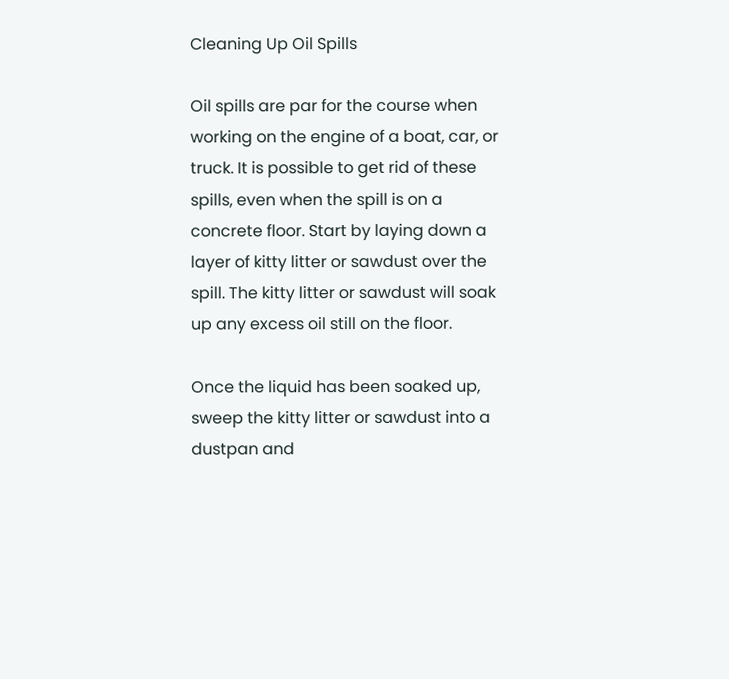Cleaning Up Oil Spills

Oil spills are par for the course when working on the engine of a boat, car, or truck. It is possible to get rid of these spills, even when the spill is on a concrete floor. Start by laying down a layer of kitty litter or sawdust over the spill. The kitty litter or sawdust will soak up any excess oil still on the floor.

Once the liquid has been soaked up, sweep the kitty litter or sawdust into a dustpan and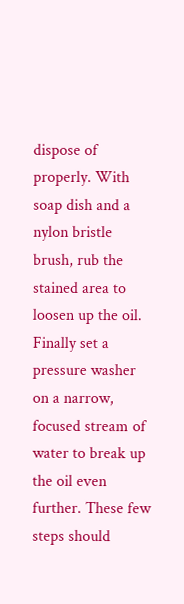dispose of properly. With soap dish and a nylon bristle brush, rub the stained area to loosen up the oil. Finally set a pressure washer on a narrow, focused stream of water to break up the oil even further. These few steps should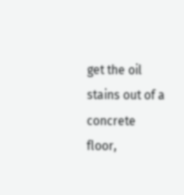get the oil stains out of a concrete floor,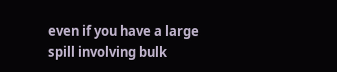even if you have a large spill involving bulk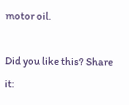motor oil.

Did you like this? Share it: